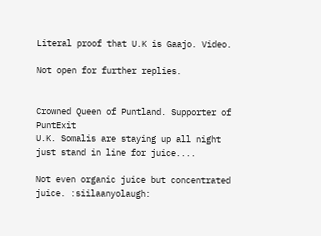Literal proof that U.K is Gaajo. Video.

Not open for further replies.


Crowned Queen of Puntland. Supporter of PuntExit
U.K. Somalis are staying up all night just stand in line for juice....

Not even organic juice but concentrated juice. :siilaanyolaugh: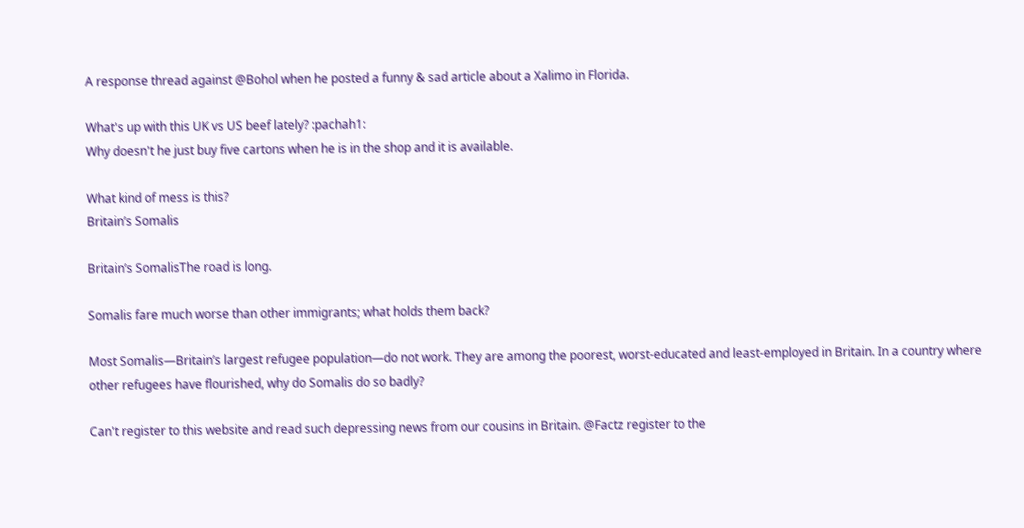A response thread against @Bohol when he posted a funny & sad article about a Xalimo in Florida.

What's up with this UK vs US beef lately? :pachah1:
Why doesn't he just buy five cartons when he is in the shop and it is available.

What kind of mess is this?
Britain’s Somalis

Britain’s SomalisThe road is long.

Somalis fare much worse than other immigrants; what holds them back?

Most Somalis—Britain’s largest refugee population—do not work. They are among the poorest, worst-educated and least-employed in Britain. In a country where other refugees have flourished, why do Somalis do so badly?

Can't register to this website and read such depressing news from our cousins in Britain. @Factz register to the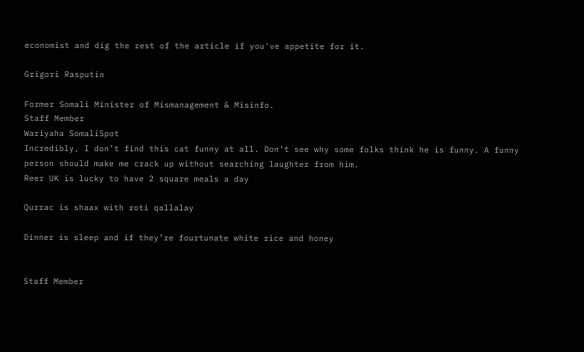economist and dig the rest of the article if you've appetite for it.

Grigori Rasputin

Former Somali Minister of Mismanagement & Misinfo.
Staff Member
Wariyaha SomaliSpot
Incredibly, I don’t find this cat funny at all. Don’t see why some folks think he is funny. A funny person should make me crack up without searching laughter from him.
Reer UK is lucky to have 2 square meals a day

Qurrac is shaax with roti qallalay

Dinner is sleep and if they’re fourtunate white rice and honey


Staff Member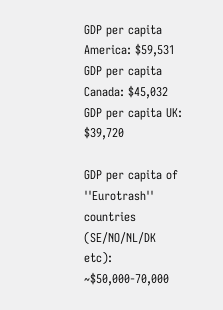GDP per capita America: $59,531
GDP per capita Canada: $45,032
GDP per capita UK: $39,720

GDP per capita of ''Eurotrash'' countries (SE/NO/NL/DK etc): ~$50,000-70,000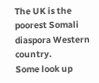The UK is the poorest Somali diaspora Western country.
Some look up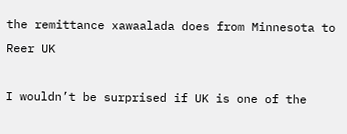the remittance xawaalada does from Minnesota to Reer UK

I wouldn’t be surprised if UK is one of the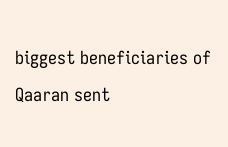biggest beneficiaries of Qaaran sent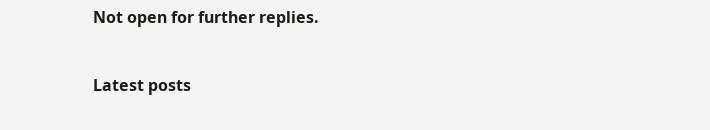Not open for further replies.


Latest posts